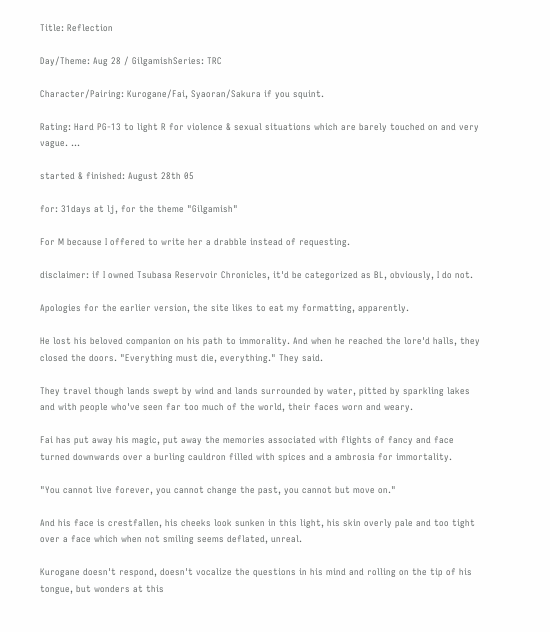Title: Reflection

Day/Theme: Aug 28 / GilgamishSeries: TRC

Character/Pairing: Kurogane/Fai, Syaoran/Sakura if you squint.

Rating: Hard PG-13 to light R for violence & sexual situations which are barely touched on and very vague. ...

started & finished: August 28th 05

for: 31days at lj, for the theme "Gilgamish"

For M because I offered to write her a drabble instead of requesting.

disclaimer: if I owned Tsubasa Reservoir Chronicles, it'd be categorized as BL, obviously, I do not.

Apologies for the earlier version, the site likes to eat my formatting, apparently.

He lost his beloved companion on his path to immorality. And when he reached the lore'd halls, they closed the doors. "Everything must die, everything." They said.

They travel though lands swept by wind and lands surrounded by water, pitted by sparkling lakes and with people who've seen far too much of the world, their faces worn and weary.

Fai has put away his magic, put away the memories associated with flights of fancy and face turned downwards over a burling cauldron filled with spices and a ambrosia for immortality.

"You cannot live forever, you cannot change the past, you cannot but move on."

And his face is crestfallen, his cheeks look sunken in this light, his skin overly pale and too tight over a face which when not smiling seems deflated, unreal.

Kurogane doesn't respond, doesn't vocalize the questions in his mind and rolling on the tip of his tongue, but wonders at this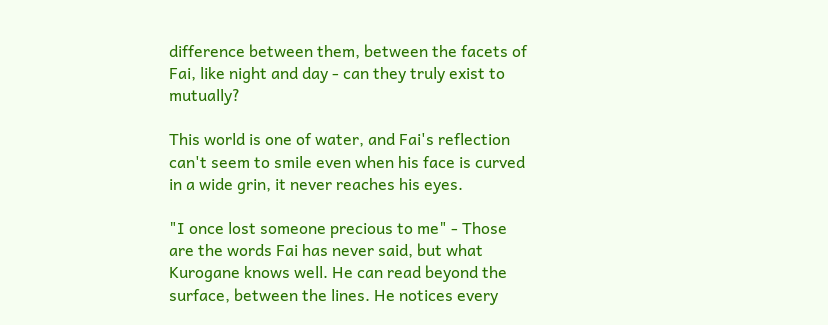difference between them, between the facets of Fai, like night and day - can they truly exist to mutually?

This world is one of water, and Fai's reflection can't seem to smile even when his face is curved in a wide grin, it never reaches his eyes.

"I once lost someone precious to me" - Those are the words Fai has never said, but what Kurogane knows well. He can read beyond the surface, between the lines. He notices every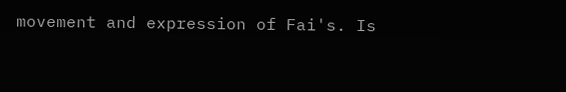movement and expression of Fai's. Is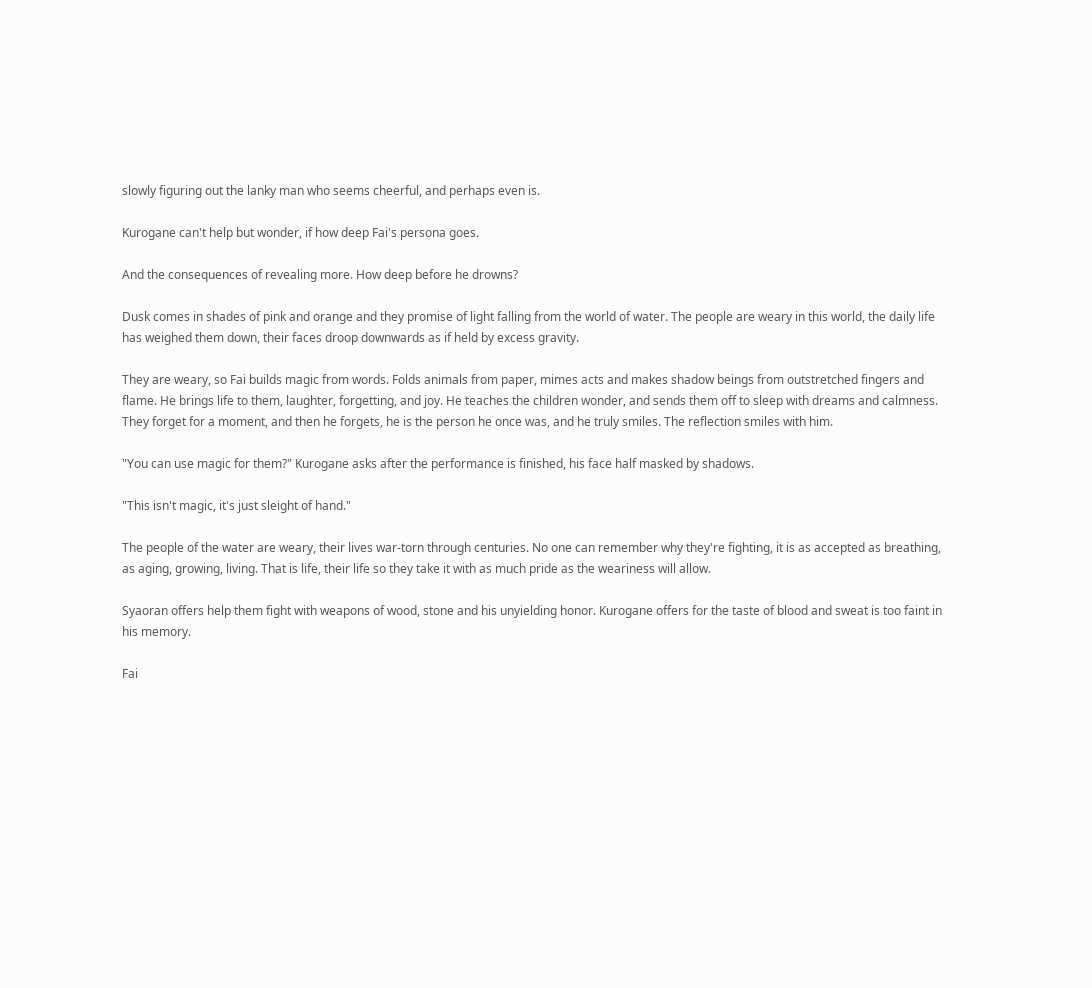slowly figuring out the lanky man who seems cheerful, and perhaps even is.

Kurogane can't help but wonder, if how deep Fai's persona goes.

And the consequences of revealing more. How deep before he drowns?

Dusk comes in shades of pink and orange and they promise of light falling from the world of water. The people are weary in this world, the daily life has weighed them down, their faces droop downwards as if held by excess gravity.

They are weary, so Fai builds magic from words. Folds animals from paper, mimes acts and makes shadow beings from outstretched fingers and flame. He brings life to them, laughter, forgetting, and joy. He teaches the children wonder, and sends them off to sleep with dreams and calmness. They forget for a moment, and then he forgets, he is the person he once was, and he truly smiles. The reflection smiles with him.

"You can use magic for them?" Kurogane asks after the performance is finished, his face half masked by shadows.

"This isn't magic, it's just sleight of hand."

The people of the water are weary, their lives war-torn through centuries. No one can remember why they're fighting, it is as accepted as breathing, as aging, growing, living. That is life, their life so they take it with as much pride as the weariness will allow.

Syaoran offers help them fight with weapons of wood, stone and his unyielding honor. Kurogane offers for the taste of blood and sweat is too faint in his memory.

Fai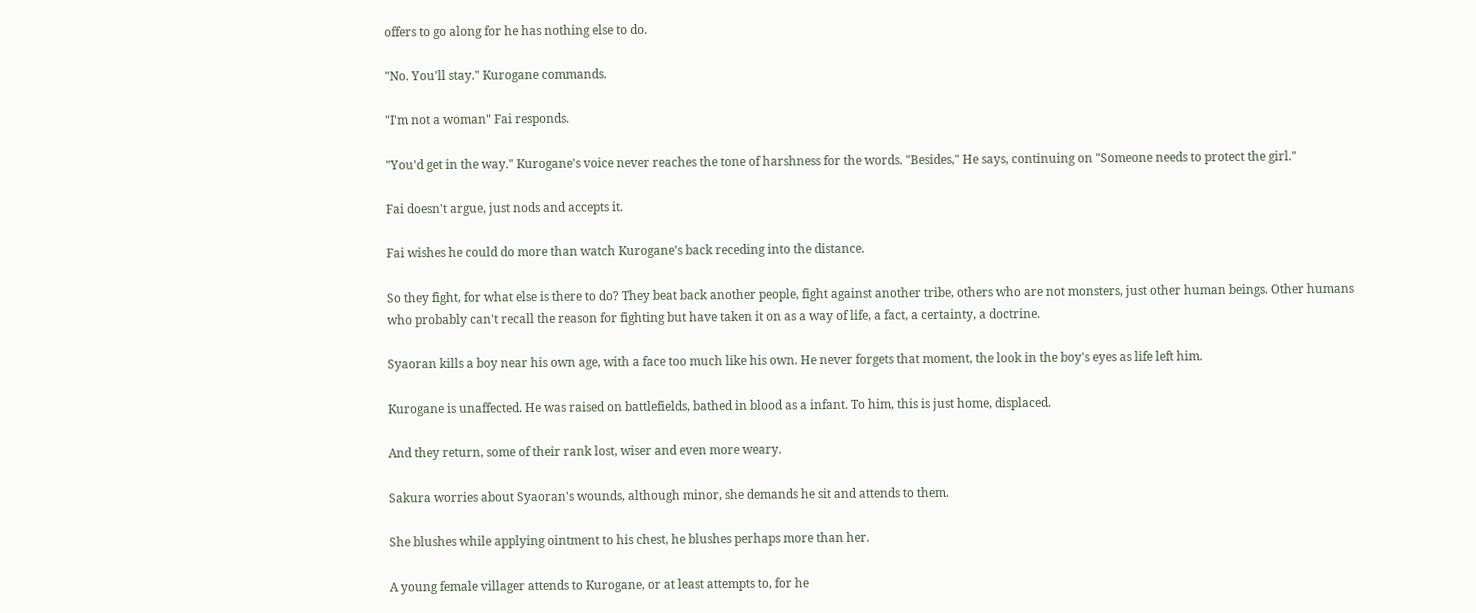offers to go along for he has nothing else to do.

"No. You'll stay." Kurogane commands.

"I'm not a woman" Fai responds.

"You'd get in the way." Kurogane's voice never reaches the tone of harshness for the words. "Besides," He says, continuing on "Someone needs to protect the girl."

Fai doesn't argue, just nods and accepts it.

Fai wishes he could do more than watch Kurogane's back receding into the distance.

So they fight, for what else is there to do? They beat back another people, fight against another tribe, others who are not monsters, just other human beings. Other humans who probably can't recall the reason for fighting but have taken it on as a way of life, a fact, a certainty, a doctrine.

Syaoran kills a boy near his own age, with a face too much like his own. He never forgets that moment, the look in the boy's eyes as life left him.

Kurogane is unaffected. He was raised on battlefields, bathed in blood as a infant. To him, this is just home, displaced.

And they return, some of their rank lost, wiser and even more weary.

Sakura worries about Syaoran's wounds, although minor, she demands he sit and attends to them.

She blushes while applying ointment to his chest, he blushes perhaps more than her.

A young female villager attends to Kurogane, or at least attempts to, for he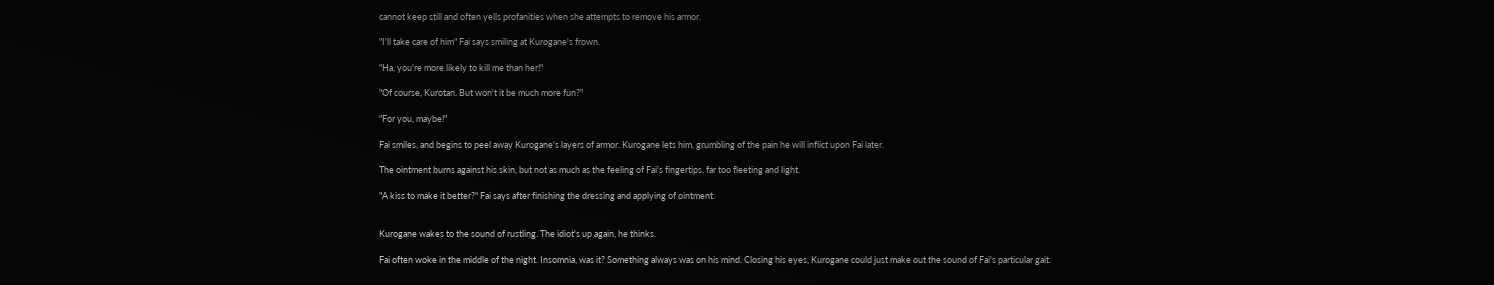cannot keep still and often yells profanities when she attempts to remove his armor.

"I'll take care of him" Fai says smiling at Kurogane's frown.

"Ha, you're more likely to kill me than her!"

"Of course, Kurotan. But won't it be much more fun?"

"For you, maybe!"

Fai smiles, and begins to peel away Kurogane's layers of armor. Kurogane lets him, grumbling of the pain he will inflict upon Fai later.

The ointment burns against his skin, but not as much as the feeling of Fai's fingertips, far too fleeting and light.

"A kiss to make it better?" Fai says after finishing the dressing and applying of ointment.


Kurogane wakes to the sound of rustling. The idiot's up again, he thinks.

Fai often woke in the middle of the night. Insomnia, was it? Something always was on his mind. Closing his eyes, Kurogane could just make out the sound of Fai's particular gait.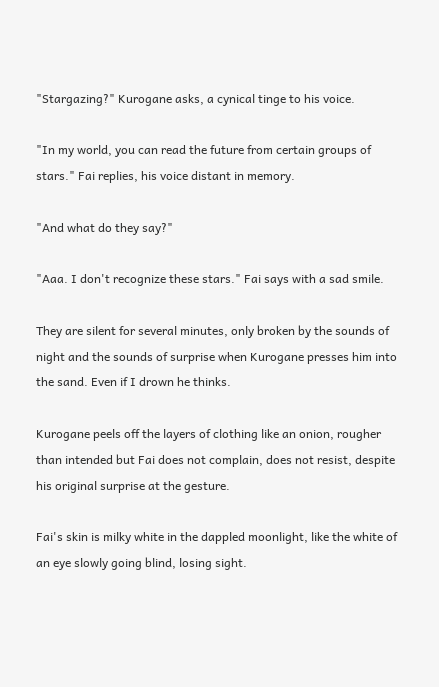"Stargazing?" Kurogane asks, a cynical tinge to his voice.

"In my world, you can read the future from certain groups of stars." Fai replies, his voice distant in memory.

"And what do they say?"

"Aaa. I don't recognize these stars." Fai says with a sad smile.

They are silent for several minutes, only broken by the sounds of night and the sounds of surprise when Kurogane presses him into the sand. Even if I drown he thinks.

Kurogane peels off the layers of clothing like an onion, rougher than intended but Fai does not complain, does not resist, despite his original surprise at the gesture.

Fai's skin is milky white in the dappled moonlight, like the white of an eye slowly going blind, losing sight.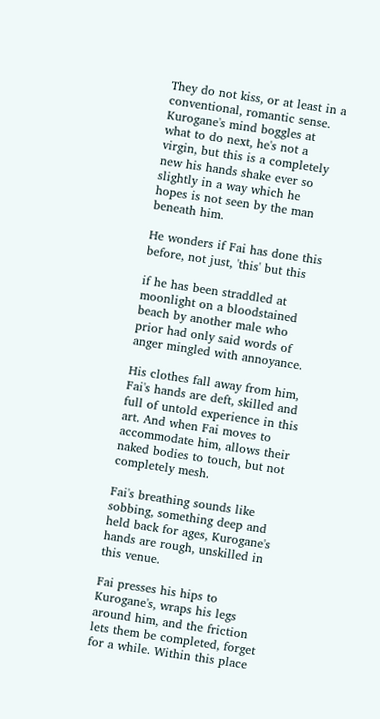They do not kiss, or at least in a conventional, romantic sense. Kurogane's mind boggles at what to do next, he's not a virgin, but this is a completely new his hands shake ever so slightly in a way which he hopes is not seen by the man beneath him.

He wonders if Fai has done this before, not just, 'this' but this

if he has been straddled at moonlight on a bloodstained beach by another male who prior had only said words of anger mingled with annoyance.

His clothes fall away from him, Fai's hands are deft, skilled and full of untold experience in this art. And when Fai moves to accommodate him, allows their naked bodies to touch, but not completely mesh.

Fai's breathing sounds like sobbing, something deep and held back for ages, Kurogane's hands are rough, unskilled in this venue.

Fai presses his hips to Kurogane's, wraps his legs around him, and the friction lets them be completed, forget for a while. Within this place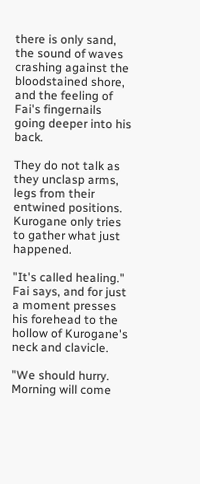there is only sand, the sound of waves crashing against the bloodstained shore, and the feeling of Fai's fingernails going deeper into his back.

They do not talk as they unclasp arms, legs from their entwined positions. Kurogane only tries to gather what just happened.

"It's called healing." Fai says, and for just a moment presses his forehead to the hollow of Kurogane's neck and clavicle.

"We should hurry. Morning will come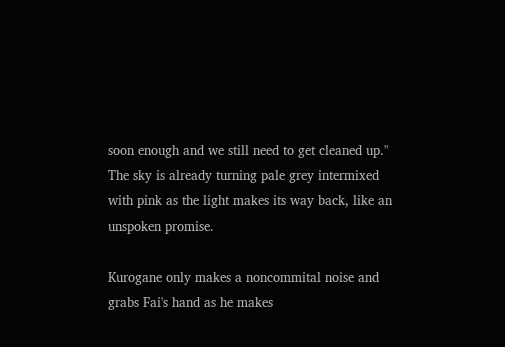soon enough and we still need to get cleaned up." The sky is already turning pale grey intermixed with pink as the light makes its way back, like an unspoken promise.

Kurogane only makes a noncommital noise and grabs Fai's hand as he makes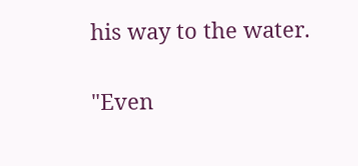his way to the water.

"Even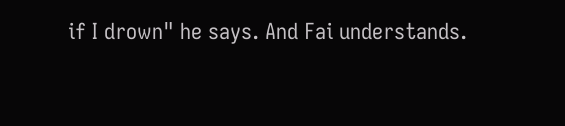if I drown" he says. And Fai understands.